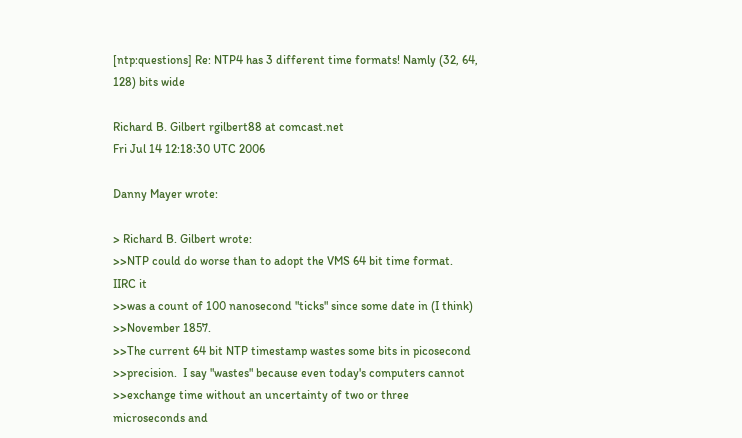[ntp:questions] Re: NTP4 has 3 different time formats! Namly (32, 64, 128) bits wide

Richard B. Gilbert rgilbert88 at comcast.net
Fri Jul 14 12:18:30 UTC 2006

Danny Mayer wrote:

> Richard B. Gilbert wrote:
>>NTP could do worse than to adopt the VMS 64 bit time format.  IIRC it
>>was a count of 100 nanosecond "ticks" since some date in (I think)
>>November 1857.
>>The current 64 bit NTP timestamp wastes some bits in picosecond
>>precision.  I say "wastes" because even today's computers cannot
>>exchange time without an uncertainty of two or three microseconds and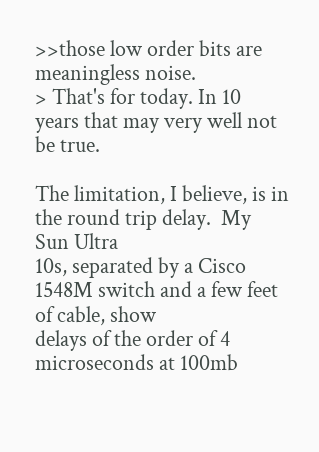>>those low order bits are meaningless noise.
> That's for today. In 10 years that may very well not be true.

The limitation, I believe, is in the round trip delay.  My Sun Ultra
10s, separated by a Cisco 1548M switch and a few feet of cable, show
delays of the order of 4 microseconds at 100mb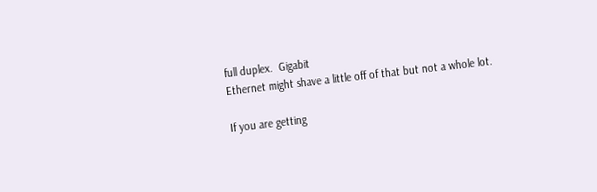full duplex.  Gigabit
Ethernet might shave a little off of that but not a whole lot.

If you are getting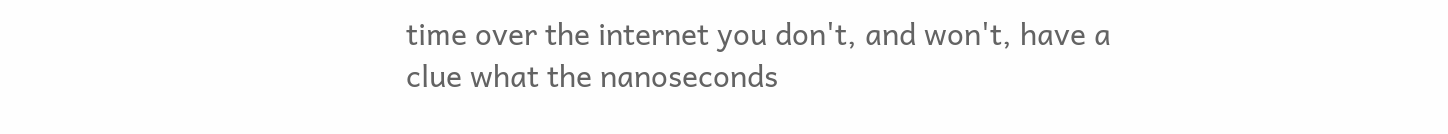time over the internet you don't, and won't, have a
clue what the nanoseconds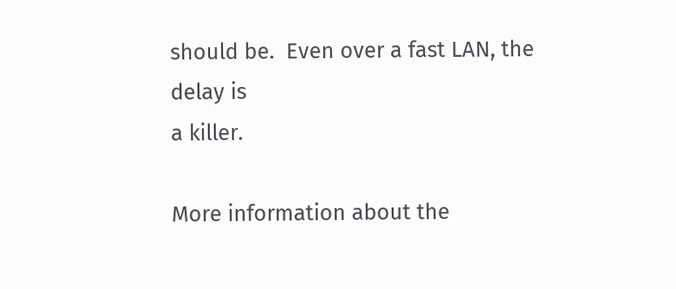should be.  Even over a fast LAN, the delay is
a killer.

More information about the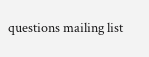questions mailing list